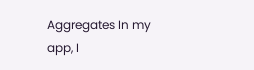Aggregates In my app, I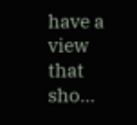have a view that sho...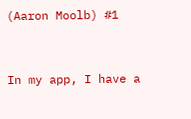(Aaron Moolb) #1


In my app, I have a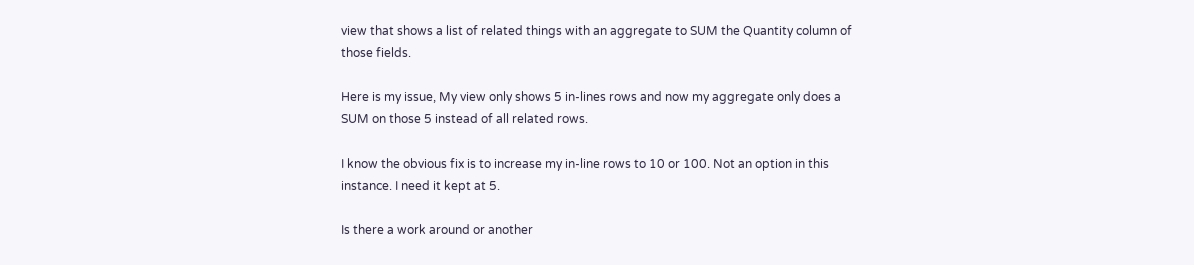view that shows a list of related things with an aggregate to SUM the Quantity column of those fields.

Here is my issue, My view only shows 5 in-lines rows and now my aggregate only does a SUM on those 5 instead of all related rows.

I know the obvious fix is to increase my in-line rows to 10 or 100. Not an option in this instance. I need it kept at 5.

Is there a work around or another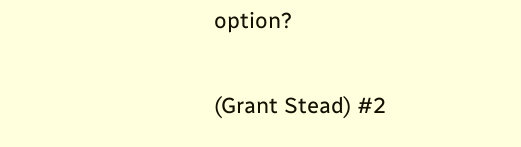option?

(Grant Stead) #2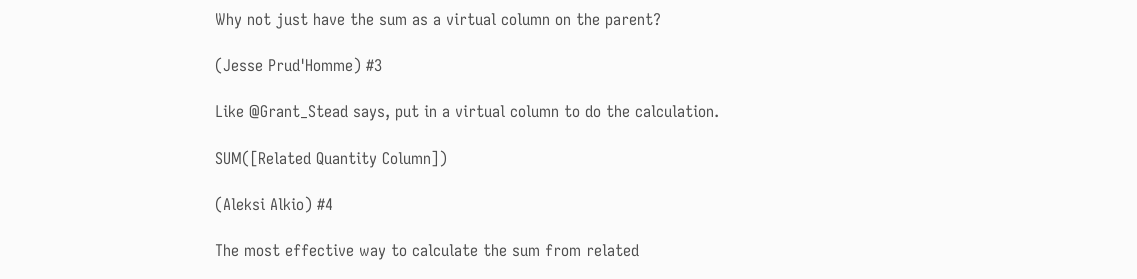Why not just have the sum as a virtual column on the parent?

(Jesse Prud'Homme) #3

Like @Grant_Stead says, put in a virtual column to do the calculation.

SUM([Related Quantity Column])

(Aleksi Alkio) #4

The most effective way to calculate the sum from related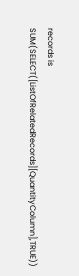records is SUM(SELECT([ListOfRelatedRecords][QuantityColumn],TRUE))